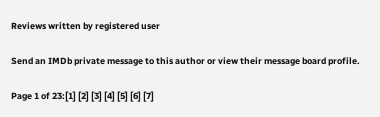Reviews written by registered user

Send an IMDb private message to this author or view their message board profile.

Page 1 of 23:[1] [2] [3] [4] [5] [6] [7]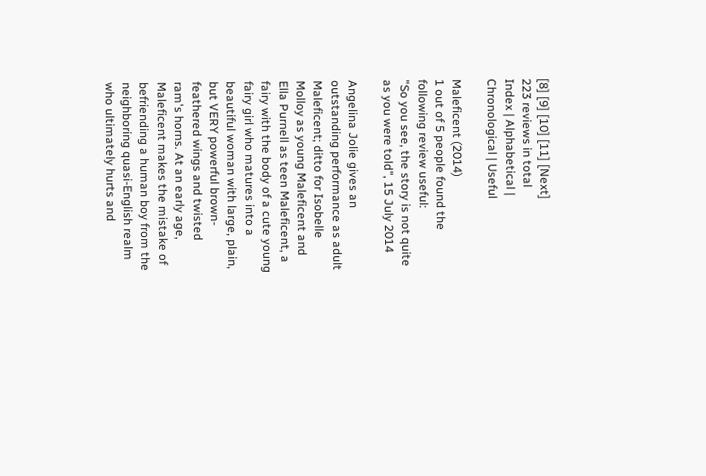[8] [9] [10] [11] [Next]
223 reviews in total
Index | Alphabetical | Chronological | Useful

Maleficent (2014)
1 out of 5 people found the following review useful:
"So you see, the story is not quite as you were told", 15 July 2014

Angelina Jolie gives an outstanding performance as adult Maleficent; ditto for Isobelle Molloy as young Maleficent and Ella Purnell as teen Maleficent, a fairy with the body of a cute young fairy girl who matures into a beautiful woman with large, plain, but VERY powerful brown-feathered wings and twisted ram's horns. At an early age, Maleficent makes the mistake of befriending a human boy from the neighboring quasi-English realm who ultimately hurts and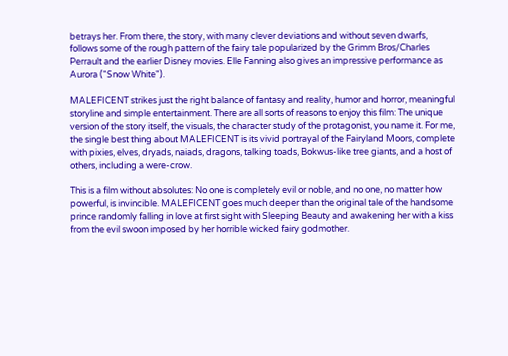betrays her. From there, the story, with many clever deviations and without seven dwarfs, follows some of the rough pattern of the fairy tale popularized by the Grimm Bros/Charles Perrault and the earlier Disney movies. Elle Fanning also gives an impressive performance as Aurora ("Snow White").

MALEFICENT strikes just the right balance of fantasy and reality, humor and horror, meaningful storyline and simple entertainment. There are all sorts of reasons to enjoy this film: The unique version of the story itself, the visuals, the character study of the protagonist, you name it. For me, the single best thing about MALEFICENT is its vivid portrayal of the Fairyland Moors, complete with pixies, elves, dryads, naiads, dragons, talking toads, Bokwus-like tree giants, and a host of others, including a were-crow.

This is a film without absolutes: No one is completely evil or noble, and no one, no matter how powerful, is invincible. MALEFICENT goes much deeper than the original tale of the handsome prince randomly falling in love at first sight with Sleeping Beauty and awakening her with a kiss from the evil swoon imposed by her horrible wicked fairy godmother.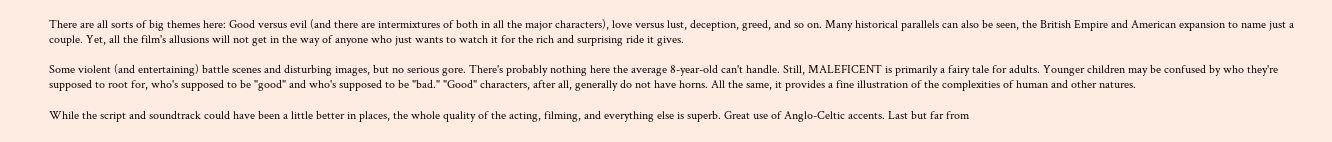There are all sorts of big themes here: Good versus evil (and there are intermixtures of both in all the major characters), love versus lust, deception, greed, and so on. Many historical parallels can also be seen, the British Empire and American expansion to name just a couple. Yet, all the film's allusions will not get in the way of anyone who just wants to watch it for the rich and surprising ride it gives.

Some violent (and entertaining) battle scenes and disturbing images, but no serious gore. There's probably nothing here the average 8-year-old can't handle. Still, MALEFICENT is primarily a fairy tale for adults. Younger children may be confused by who they're supposed to root for, who's supposed to be "good" and who's supposed to be "bad." "Good" characters, after all, generally do not have horns. All the same, it provides a fine illustration of the complexities of human and other natures.

While the script and soundtrack could have been a little better in places, the whole quality of the acting, filming, and everything else is superb. Great use of Anglo-Celtic accents. Last but far from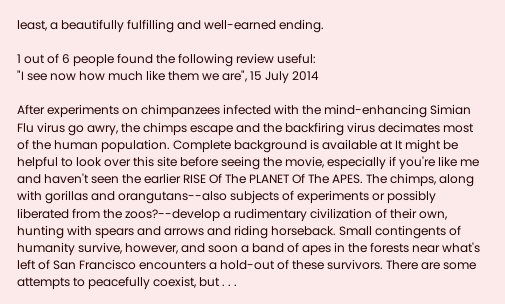least, a beautifully fulfilling and well-earned ending.

1 out of 6 people found the following review useful:
"I see now how much like them we are", 15 July 2014

After experiments on chimpanzees infected with the mind-enhancing Simian Flu virus go awry, the chimps escape and the backfiring virus decimates most of the human population. Complete background is available at It might be helpful to look over this site before seeing the movie, especially if you're like me and haven't seen the earlier RISE Of The PLANET Of The APES. The chimps, along with gorillas and orangutans--also subjects of experiments or possibly liberated from the zoos?--develop a rudimentary civilization of their own, hunting with spears and arrows and riding horseback. Small contingents of humanity survive, however, and soon a band of apes in the forests near what's left of San Francisco encounters a hold-out of these survivors. There are some attempts to peacefully coexist, but . . .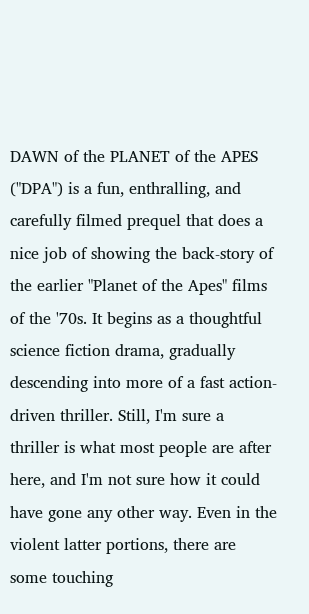DAWN of the PLANET of the APES ("DPA") is a fun, enthralling, and carefully filmed prequel that does a nice job of showing the back-story of the earlier "Planet of the Apes" films of the '70s. It begins as a thoughtful science fiction drama, gradually descending into more of a fast action-driven thriller. Still, I'm sure a thriller is what most people are after here, and I'm not sure how it could have gone any other way. Even in the violent latter portions, there are some touching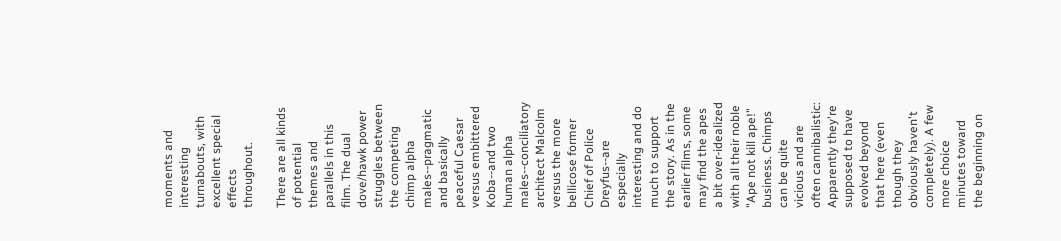moments and interesting turnabouts, with excellent special effects throughout.

There are all kinds of potential themes and parallels in this film. The dual dove/hawk power struggles between the competing chimp alpha males--pragmatic and basically peaceful Caesar versus embittered Koba--and two human alpha males--conciliatory architect Malcolm versus the more bellicose former Chief of Police Dreyfus--are especially interesting and do much to support the story. As in the earlier films, some may find the apes a bit over-idealized with all their noble "Ape not kill ape!" business. Chimps can be quite vicious and are often cannibalistic: Apparently they're supposed to have evolved beyond that here (even though they obviously haven't completely). A few more choice minutes toward the beginning on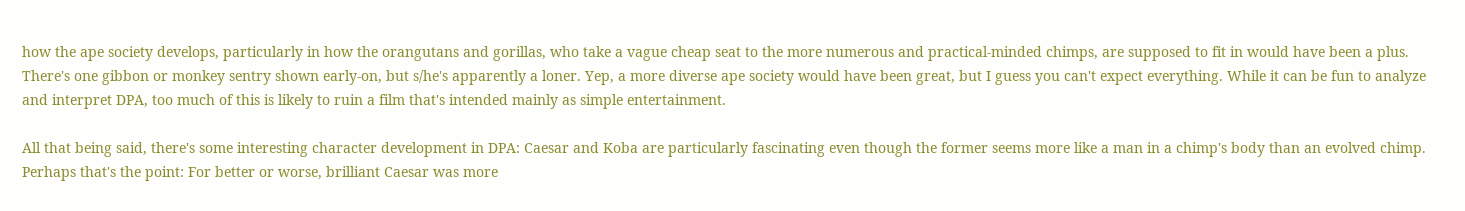how the ape society develops, particularly in how the orangutans and gorillas, who take a vague cheap seat to the more numerous and practical-minded chimps, are supposed to fit in would have been a plus. There's one gibbon or monkey sentry shown early-on, but s/he's apparently a loner. Yep, a more diverse ape society would have been great, but I guess you can't expect everything. While it can be fun to analyze and interpret DPA, too much of this is likely to ruin a film that's intended mainly as simple entertainment.

All that being said, there's some interesting character development in DPA: Caesar and Koba are particularly fascinating even though the former seems more like a man in a chimp's body than an evolved chimp. Perhaps that's the point: For better or worse, brilliant Caesar was more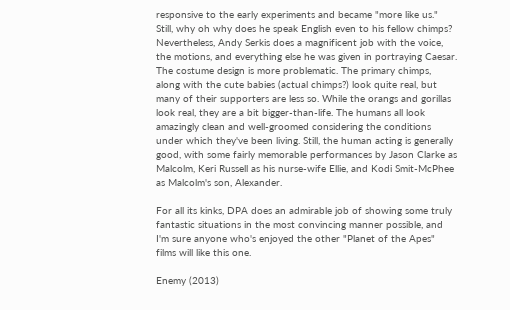responsive to the early experiments and became "more like us." Still, why oh why does he speak English even to his fellow chimps? Nevertheless, Andy Serkis does a magnificent job with the voice, the motions, and everything else he was given in portraying Caesar. The costume design is more problematic. The primary chimps, along with the cute babies (actual chimps?) look quite real, but many of their supporters are less so. While the orangs and gorillas look real, they are a bit bigger-than-life. The humans all look amazingly clean and well-groomed considering the conditions under which they've been living. Still, the human acting is generally good, with some fairly memorable performances by Jason Clarke as Malcolm, Keri Russell as his nurse-wife Ellie, and Kodi Smit-McPhee as Malcolm's son, Alexander.

For all its kinks, DPA does an admirable job of showing some truly fantastic situations in the most convincing manner possible, and I'm sure anyone who's enjoyed the other "Planet of the Apes" films will like this one.

Enemy (2013)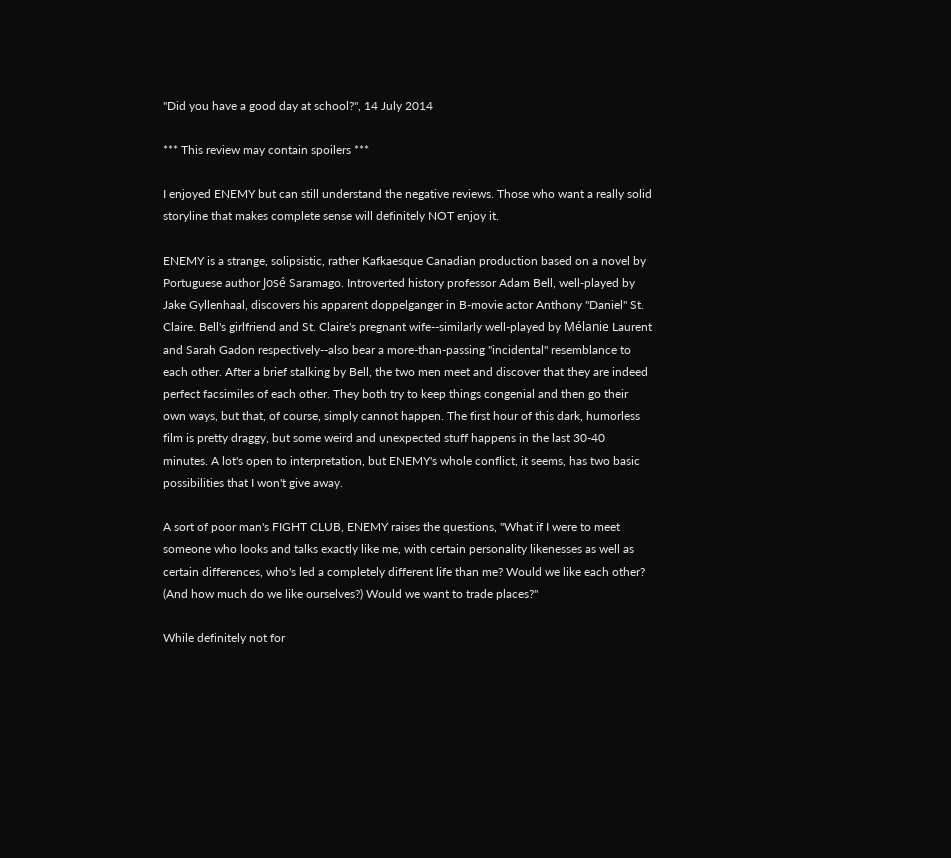"Did you have a good day at school?", 14 July 2014

*** This review may contain spoilers ***

I enjoyed ENEMY but can still understand the negative reviews. Those who want a really solid storyline that makes complete sense will definitely NOT enjoy it.

ENEMY is a strange, solipsistic, rather Kafkaesque Canadian production based on a novel by Portuguese author José Saramago. Introverted history professor Adam Bell, well-played by Jake Gyllenhaal, discovers his apparent doppelganger in B-movie actor Anthony "Daniel" St. Claire. Bell's girlfriend and St. Claire's pregnant wife--similarly well-played by Mélanie Laurent and Sarah Gadon respectively--also bear a more-than-passing "incidental" resemblance to each other. After a brief stalking by Bell, the two men meet and discover that they are indeed perfect facsimiles of each other. They both try to keep things congenial and then go their own ways, but that, of course, simply cannot happen. The first hour of this dark, humorless film is pretty draggy, but some weird and unexpected stuff happens in the last 30-40 minutes. A lot's open to interpretation, but ENEMY's whole conflict, it seems, has two basic possibilities that I won't give away.

A sort of poor man's FIGHT CLUB, ENEMY raises the questions, "What if I were to meet someone who looks and talks exactly like me, with certain personality likenesses as well as certain differences, who's led a completely different life than me? Would we like each other? (And how much do we like ourselves?) Would we want to trade places?"

While definitely not for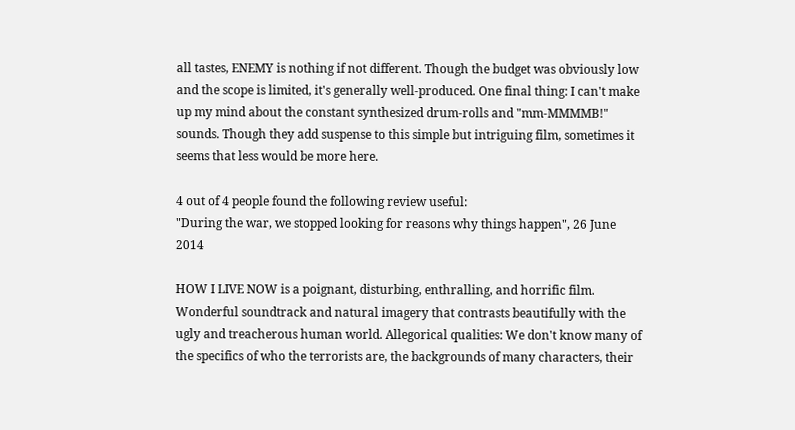all tastes, ENEMY is nothing if not different. Though the budget was obviously low and the scope is limited, it's generally well-produced. One final thing: I can't make up my mind about the constant synthesized drum-rolls and "mm-MMMMB!" sounds. Though they add suspense to this simple but intriguing film, sometimes it seems that less would be more here.

4 out of 4 people found the following review useful:
"During the war, we stopped looking for reasons why things happen", 26 June 2014

HOW I LIVE NOW is a poignant, disturbing, enthralling, and horrific film. Wonderful soundtrack and natural imagery that contrasts beautifully with the ugly and treacherous human world. Allegorical qualities: We don't know many of the specifics of who the terrorists are, the backgrounds of many characters, their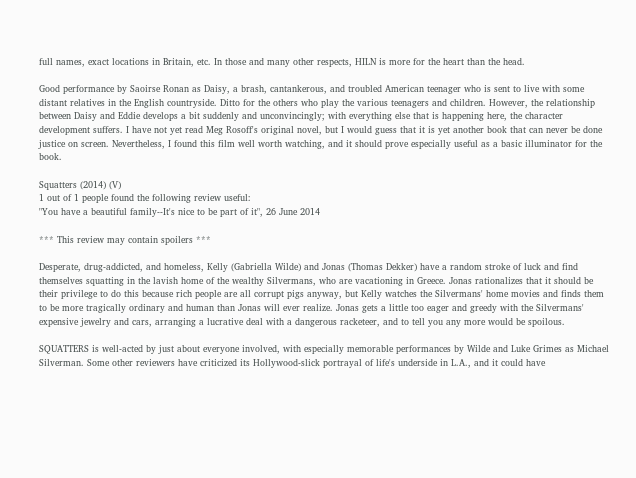full names, exact locations in Britain, etc. In those and many other respects, HILN is more for the heart than the head.

Good performance by Saoirse Ronan as Daisy, a brash, cantankerous, and troubled American teenager who is sent to live with some distant relatives in the English countryside. Ditto for the others who play the various teenagers and children. However, the relationship between Daisy and Eddie develops a bit suddenly and unconvincingly; with everything else that is happening here, the character development suffers. I have not yet read Meg Rosoff's original novel, but I would guess that it is yet another book that can never be done justice on screen. Nevertheless, I found this film well worth watching, and it should prove especially useful as a basic illuminator for the book.

Squatters (2014) (V)
1 out of 1 people found the following review useful:
"You have a beautiful family--It's nice to be part of it", 26 June 2014

*** This review may contain spoilers ***

Desperate, drug-addicted, and homeless, Kelly (Gabriella Wilde) and Jonas (Thomas Dekker) have a random stroke of luck and find themselves squatting in the lavish home of the wealthy Silvermans, who are vacationing in Greece. Jonas rationalizes that it should be their privilege to do this because rich people are all corrupt pigs anyway, but Kelly watches the Silvermans' home movies and finds them to be more tragically ordinary and human than Jonas will ever realize. Jonas gets a little too eager and greedy with the Silvermans' expensive jewelry and cars, arranging a lucrative deal with a dangerous racketeer, and to tell you any more would be spoilous.

SQUATTERS is well-acted by just about everyone involved, with especially memorable performances by Wilde and Luke Grimes as Michael Silverman. Some other reviewers have criticized its Hollywood-slick portrayal of life's underside in L.A., and it could have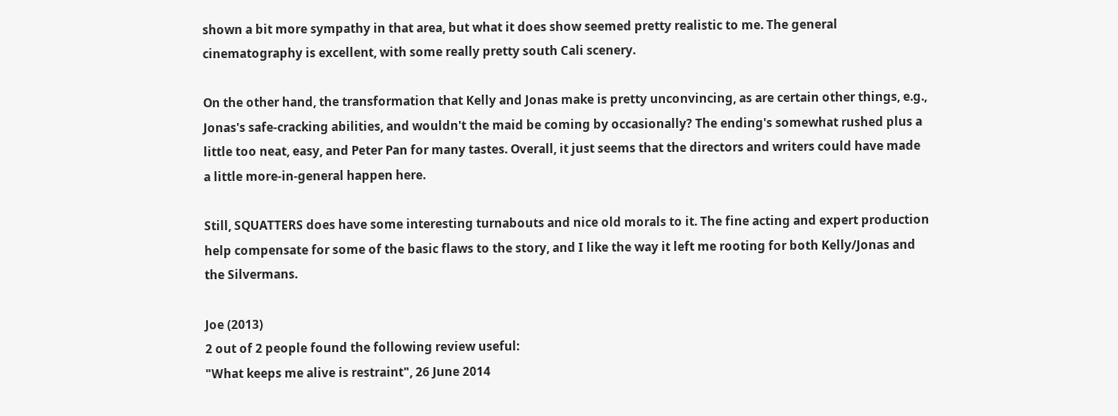shown a bit more sympathy in that area, but what it does show seemed pretty realistic to me. The general cinematography is excellent, with some really pretty south Cali scenery.

On the other hand, the transformation that Kelly and Jonas make is pretty unconvincing, as are certain other things, e.g., Jonas's safe-cracking abilities, and wouldn't the maid be coming by occasionally? The ending's somewhat rushed plus a little too neat, easy, and Peter Pan for many tastes. Overall, it just seems that the directors and writers could have made a little more-in-general happen here.

Still, SQUATTERS does have some interesting turnabouts and nice old morals to it. The fine acting and expert production help compensate for some of the basic flaws to the story, and I like the way it left me rooting for both Kelly/Jonas and the Silvermans.

Joe (2013)
2 out of 2 people found the following review useful:
"What keeps me alive is restraint", 26 June 2014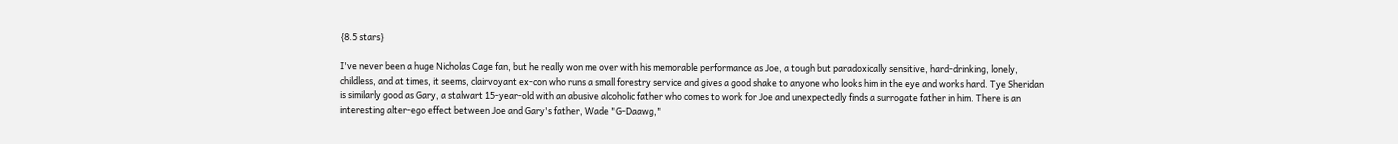{8.5 stars}

I've never been a huge Nicholas Cage fan, but he really won me over with his memorable performance as Joe, a tough but paradoxically sensitive, hard-drinking, lonely, childless, and at times, it seems, clairvoyant ex-con who runs a small forestry service and gives a good shake to anyone who looks him in the eye and works hard. Tye Sheridan is similarly good as Gary, a stalwart 15-year-old with an abusive alcoholic father who comes to work for Joe and unexpectedly finds a surrogate father in him. There is an interesting alter-ego effect between Joe and Gary's father, Wade "G-Daawg,"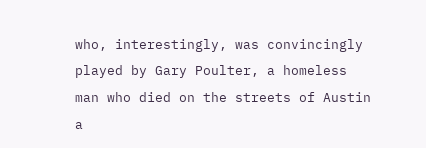who, interestingly, was convincingly played by Gary Poulter, a homeless man who died on the streets of Austin a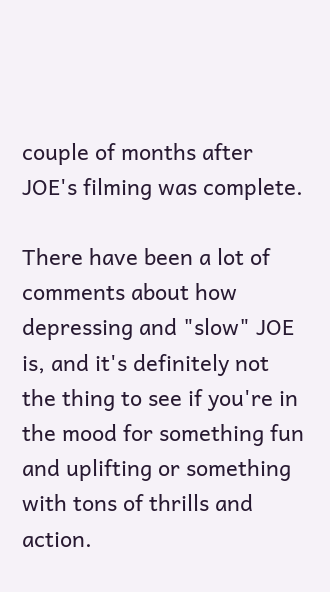couple of months after JOE's filming was complete.

There have been a lot of comments about how depressing and "slow" JOE is, and it's definitely not the thing to see if you're in the mood for something fun and uplifting or something with tons of thrills and action.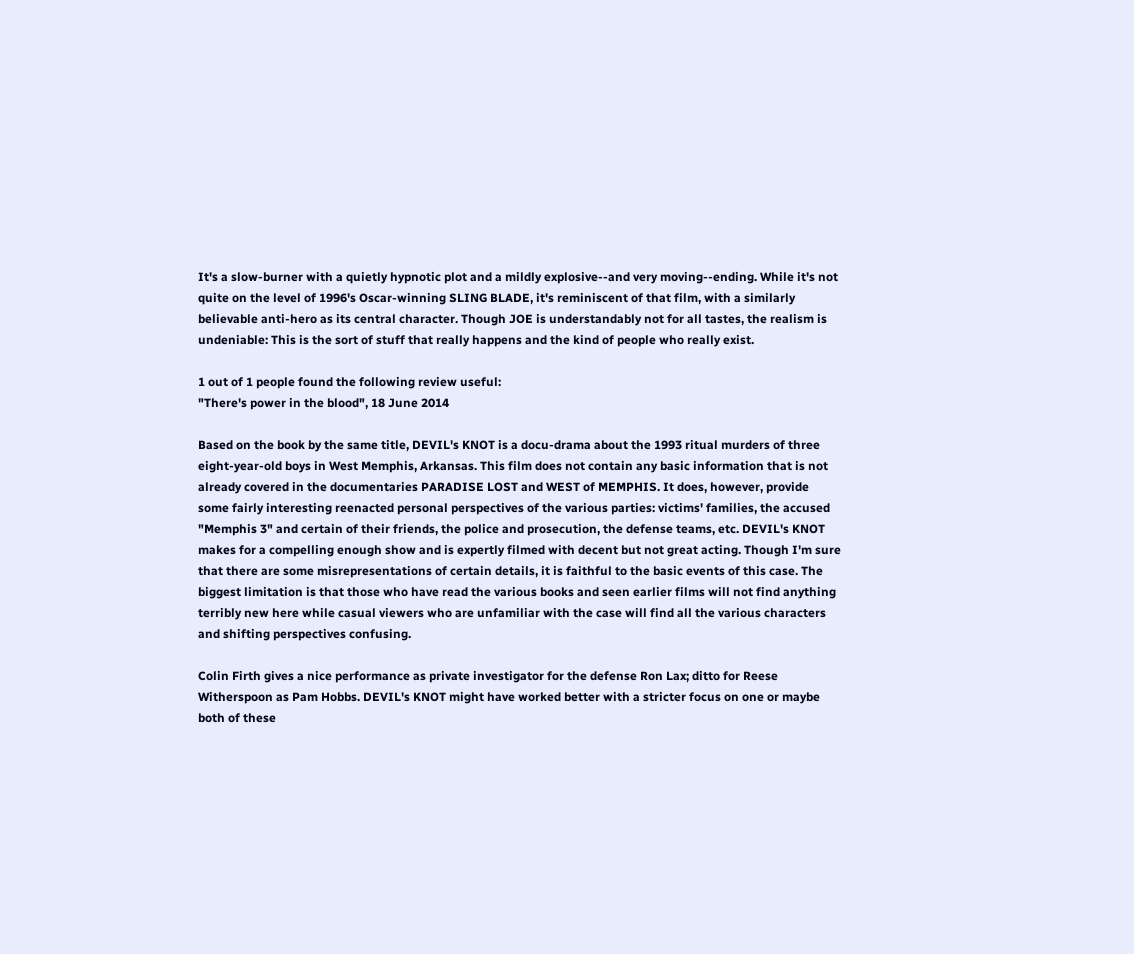It's a slow-burner with a quietly hypnotic plot and a mildly explosive--and very moving--ending. While it's not quite on the level of 1996's Oscar-winning SLING BLADE, it's reminiscent of that film, with a similarly believable anti-hero as its central character. Though JOE is understandably not for all tastes, the realism is undeniable: This is the sort of stuff that really happens and the kind of people who really exist.

1 out of 1 people found the following review useful:
"There's power in the blood", 18 June 2014

Based on the book by the same title, DEVIL's KNOT is a docu-drama about the 1993 ritual murders of three eight-year-old boys in West Memphis, Arkansas. This film does not contain any basic information that is not already covered in the documentaries PARADISE LOST and WEST of MEMPHIS. It does, however, provide some fairly interesting reenacted personal perspectives of the various parties: victims' families, the accused "Memphis 3" and certain of their friends, the police and prosecution, the defense teams, etc. DEVIL's KNOT makes for a compelling enough show and is expertly filmed with decent but not great acting. Though I'm sure that there are some misrepresentations of certain details, it is faithful to the basic events of this case. The biggest limitation is that those who have read the various books and seen earlier films will not find anything terribly new here while casual viewers who are unfamiliar with the case will find all the various characters and shifting perspectives confusing.

Colin Firth gives a nice performance as private investigator for the defense Ron Lax; ditto for Reese Witherspoon as Pam Hobbs. DEVIL's KNOT might have worked better with a stricter focus on one or maybe both of these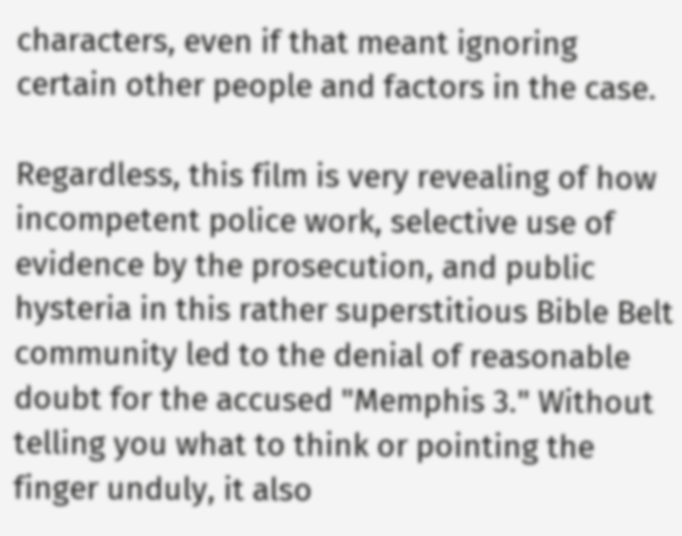characters, even if that meant ignoring certain other people and factors in the case.

Regardless, this film is very revealing of how incompetent police work, selective use of evidence by the prosecution, and public hysteria in this rather superstitious Bible Belt community led to the denial of reasonable doubt for the accused "Memphis 3." Without telling you what to think or pointing the finger unduly, it also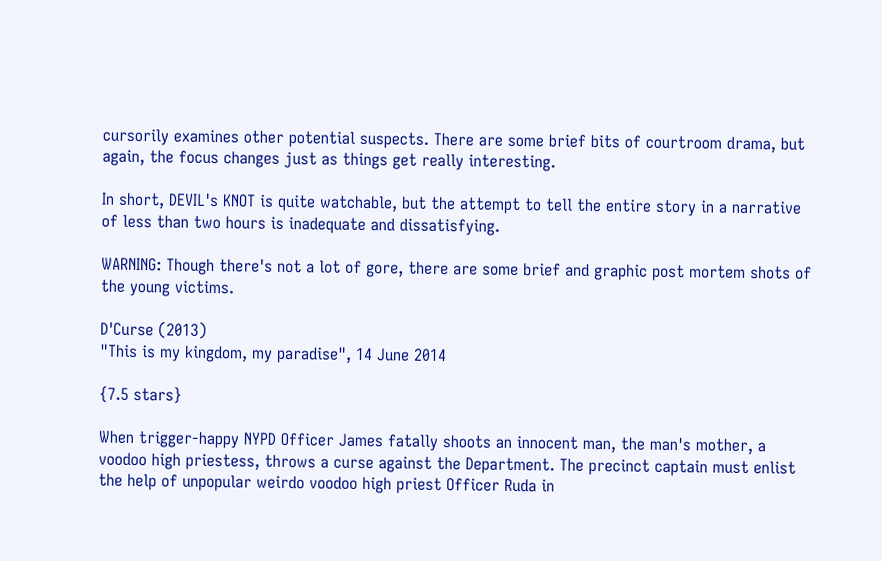cursorily examines other potential suspects. There are some brief bits of courtroom drama, but again, the focus changes just as things get really interesting.

In short, DEVIL's KNOT is quite watchable, but the attempt to tell the entire story in a narrative of less than two hours is inadequate and dissatisfying.

WARNING: Though there's not a lot of gore, there are some brief and graphic post mortem shots of the young victims.

D'Curse (2013)
"This is my kingdom, my paradise", 14 June 2014

{7.5 stars}

When trigger-happy NYPD Officer James fatally shoots an innocent man, the man's mother, a voodoo high priestess, throws a curse against the Department. The precinct captain must enlist the help of unpopular weirdo voodoo high priest Officer Ruda in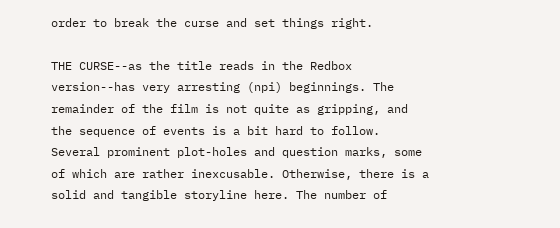order to break the curse and set things right.

THE CURSE--as the title reads in the Redbox version--has very arresting (npi) beginnings. The remainder of the film is not quite as gripping, and the sequence of events is a bit hard to follow. Several prominent plot-holes and question marks, some of which are rather inexcusable. Otherwise, there is a solid and tangible storyline here. The number of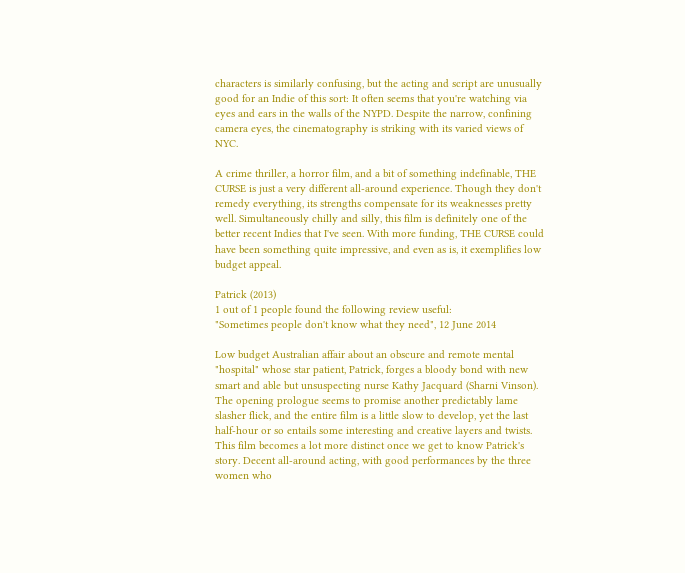characters is similarly confusing, but the acting and script are unusually good for an Indie of this sort: It often seems that you're watching via eyes and ears in the walls of the NYPD. Despite the narrow, confining camera eyes, the cinematography is striking with its varied views of NYC.

A crime thriller, a horror film, and a bit of something indefinable, THE CURSE is just a very different all-around experience. Though they don't remedy everything, its strengths compensate for its weaknesses pretty well. Simultaneously chilly and silly, this film is definitely one of the better recent Indies that I've seen. With more funding, THE CURSE could have been something quite impressive, and even as is, it exemplifies low budget appeal.

Patrick (2013)
1 out of 1 people found the following review useful:
"Sometimes people don't know what they need", 12 June 2014

Low budget Australian affair about an obscure and remote mental "hospital" whose star patient, Patrick, forges a bloody bond with new smart and able but unsuspecting nurse Kathy Jacquard (Sharni Vinson). The opening prologue seems to promise another predictably lame slasher flick, and the entire film is a little slow to develop, yet the last half-hour or so entails some interesting and creative layers and twists. This film becomes a lot more distinct once we get to know Patrick's story. Decent all-around acting, with good performances by the three women who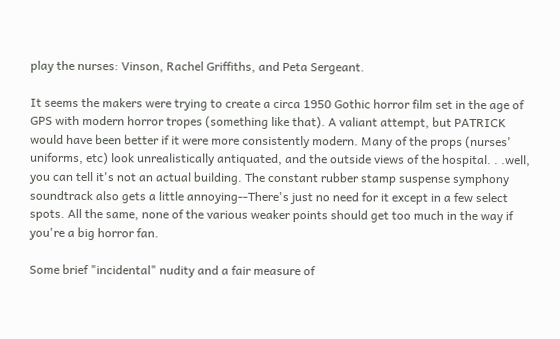play the nurses: Vinson, Rachel Griffiths, and Peta Sergeant.

It seems the makers were trying to create a circa 1950 Gothic horror film set in the age of GPS with modern horror tropes (something like that). A valiant attempt, but PATRICK would have been better if it were more consistently modern. Many of the props (nurses' uniforms, etc) look unrealistically antiquated, and the outside views of the hospital. . .well, you can tell it's not an actual building. The constant rubber stamp suspense symphony soundtrack also gets a little annoying--There's just no need for it except in a few select spots. All the same, none of the various weaker points should get too much in the way if you're a big horror fan.

Some brief "incidental" nudity and a fair measure of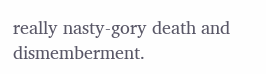really nasty-gory death and dismemberment.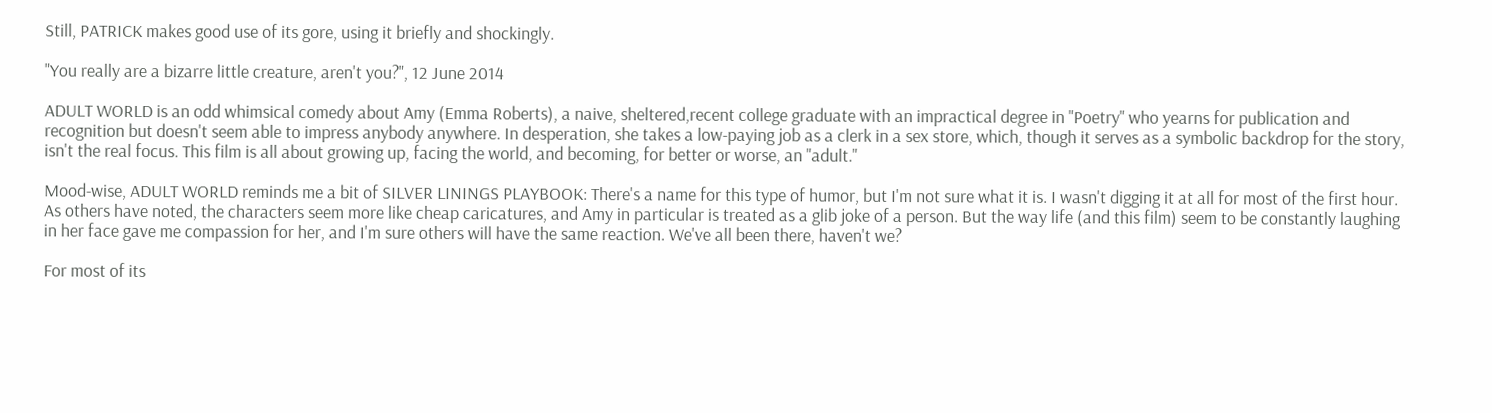Still, PATRICK makes good use of its gore, using it briefly and shockingly.

"You really are a bizarre little creature, aren't you?", 12 June 2014

ADULT WORLD is an odd whimsical comedy about Amy (Emma Roberts), a naive, sheltered,recent college graduate with an impractical degree in "Poetry" who yearns for publication and recognition but doesn't seem able to impress anybody anywhere. In desperation, she takes a low-paying job as a clerk in a sex store, which, though it serves as a symbolic backdrop for the story, isn't the real focus. This film is all about growing up, facing the world, and becoming, for better or worse, an "adult."

Mood-wise, ADULT WORLD reminds me a bit of SILVER LININGS PLAYBOOK: There's a name for this type of humor, but I'm not sure what it is. I wasn't digging it at all for most of the first hour. As others have noted, the characters seem more like cheap caricatures, and Amy in particular is treated as a glib joke of a person. But the way life (and this film) seem to be constantly laughing in her face gave me compassion for her, and I'm sure others will have the same reaction. We've all been there, haven't we?

For most of its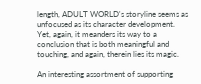length, ADULT WORLD's storyline seems as unfocused as its character development. Yet, again, it meanders its way to a conclusion that is both meaningful and touching, and again, therein lies its magic.

An interesting assortment of supporting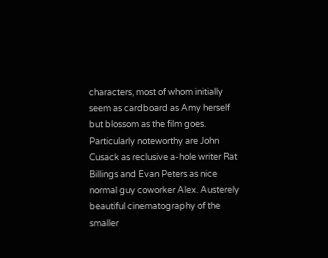characters, most of whom initially seem as cardboard as Amy herself but blossom as the film goes. Particularly noteworthy are John Cusack as reclusive a-hole writer Rat Billings and Evan Peters as nice normal guy coworker Alex. Austerely beautiful cinematography of the smaller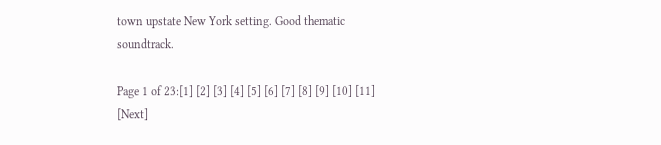town upstate New York setting. Good thematic soundtrack.

Page 1 of 23:[1] [2] [3] [4] [5] [6] [7] [8] [9] [10] [11] [Next]